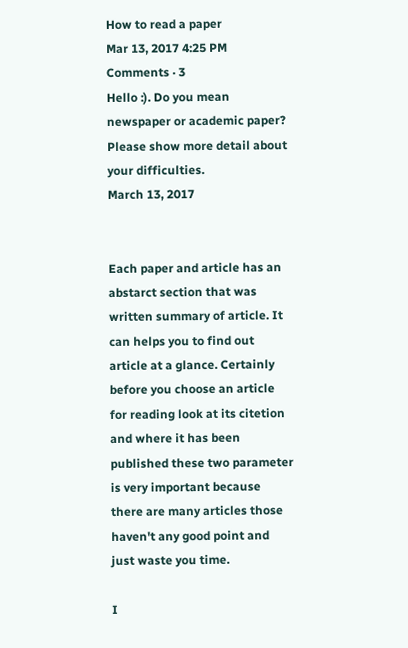How to read a paper
Mar 13, 2017 4:25 PM
Comments · 3
Hello :). Do you mean newspaper or academic paper? Please show more detail about your difficulties.
March 13, 2017


Each paper and article has an abstarct section that was written summary of article. It can helps you to find out article at a glance. Certainly before you choose an article for reading look at its citetion and where it has been published these two parameter is very important because there are many articles those haven't any good point and just waste you time.

I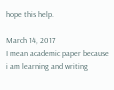hope this help.

March 14, 2017
I mean academic paper because i am learning and writing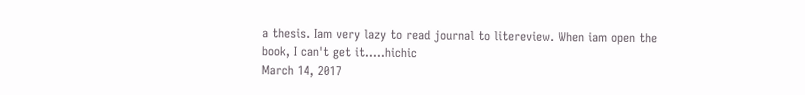a thesis. Iam very lazy to read journal to litereview. When iam open the book, I can't get it.....hichic
March 14, 2017